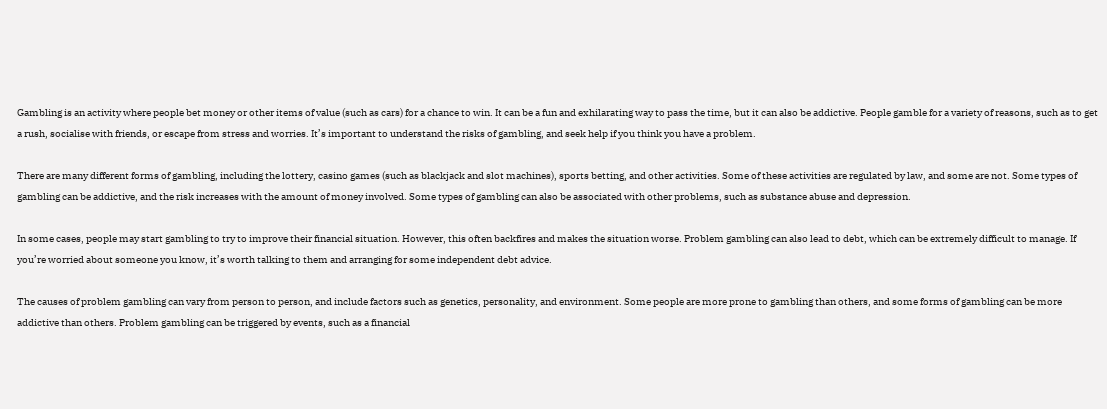Gambling is an activity where people bet money or other items of value (such as cars) for a chance to win. It can be a fun and exhilarating way to pass the time, but it can also be addictive. People gamble for a variety of reasons, such as to get a rush, socialise with friends, or escape from stress and worries. It’s important to understand the risks of gambling, and seek help if you think you have a problem.

There are many different forms of gambling, including the lottery, casino games (such as blackjack and slot machines), sports betting, and other activities. Some of these activities are regulated by law, and some are not. Some types of gambling can be addictive, and the risk increases with the amount of money involved. Some types of gambling can also be associated with other problems, such as substance abuse and depression.

In some cases, people may start gambling to try to improve their financial situation. However, this often backfires and makes the situation worse. Problem gambling can also lead to debt, which can be extremely difficult to manage. If you’re worried about someone you know, it’s worth talking to them and arranging for some independent debt advice.

The causes of problem gambling can vary from person to person, and include factors such as genetics, personality, and environment. Some people are more prone to gambling than others, and some forms of gambling can be more addictive than others. Problem gambling can be triggered by events, such as a financial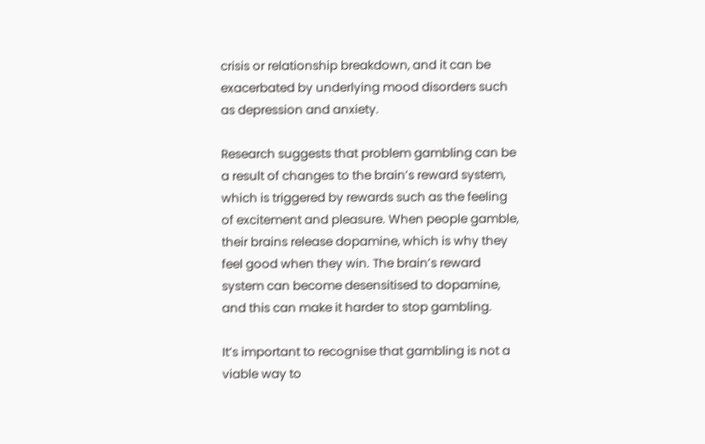crisis or relationship breakdown, and it can be exacerbated by underlying mood disorders such as depression and anxiety.

Research suggests that problem gambling can be a result of changes to the brain’s reward system, which is triggered by rewards such as the feeling of excitement and pleasure. When people gamble, their brains release dopamine, which is why they feel good when they win. The brain’s reward system can become desensitised to dopamine, and this can make it harder to stop gambling.

It’s important to recognise that gambling is not a viable way to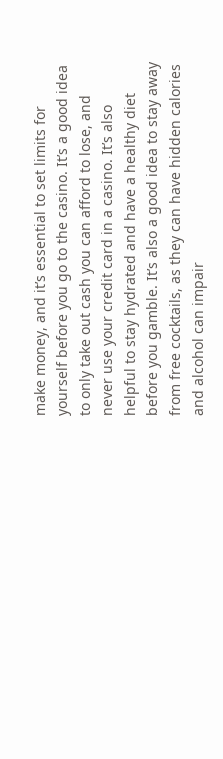make money, and it’s essential to set limits for yourself before you go to the casino. It’s a good idea to only take out cash you can afford to lose, and never use your credit card in a casino. It’s also helpful to stay hydrated and have a healthy diet before you gamble. It’s also a good idea to stay away from free cocktails, as they can have hidden calories and alcohol can impair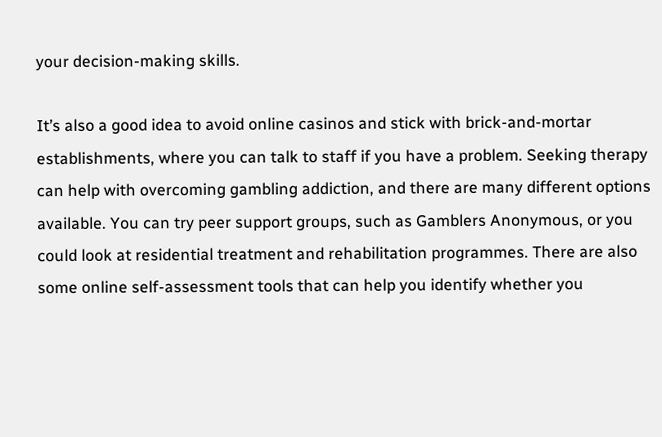your decision-making skills.

It’s also a good idea to avoid online casinos and stick with brick-and-mortar establishments, where you can talk to staff if you have a problem. Seeking therapy can help with overcoming gambling addiction, and there are many different options available. You can try peer support groups, such as Gamblers Anonymous, or you could look at residential treatment and rehabilitation programmes. There are also some online self-assessment tools that can help you identify whether you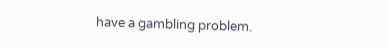have a gambling problem.